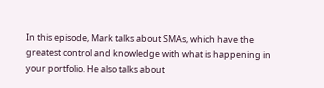In this episode, Mark talks about SMAs, which have the greatest control and knowledge with what is happening in your portfolio. He also talks about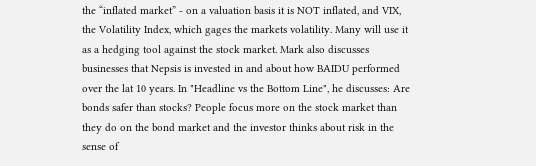the “inflated market” - on a valuation basis it is NOT inflated, and VIX, the Volatility Index, which gages the markets volatility. Many will use it as a hedging tool against the stock market. Mark also discusses businesses that Nepsis is invested in and about how BAIDU performed over the lat 10 years. In "Headline vs the Bottom Line", he discusses: Are bonds safer than stocks? People focus more on the stock market than they do on the bond market and the investor thinks about risk in the sense of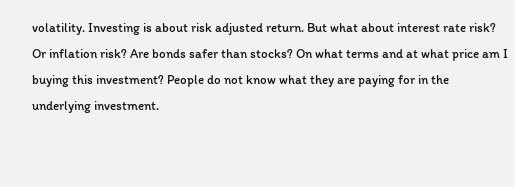volatility. Investing is about risk adjusted return. But what about interest rate risk? Or inflation risk? Are bonds safer than stocks? On what terms and at what price am I buying this investment? People do not know what they are paying for in the underlying investment.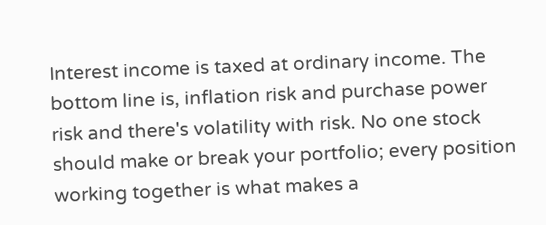Interest income is taxed at ordinary income. The bottom line is, inflation risk and purchase power risk and there's volatility with risk. No one stock should make or break your portfolio; every position working together is what makes a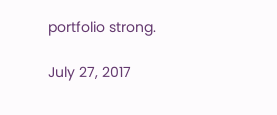portfolio strong.

July 27, 2017